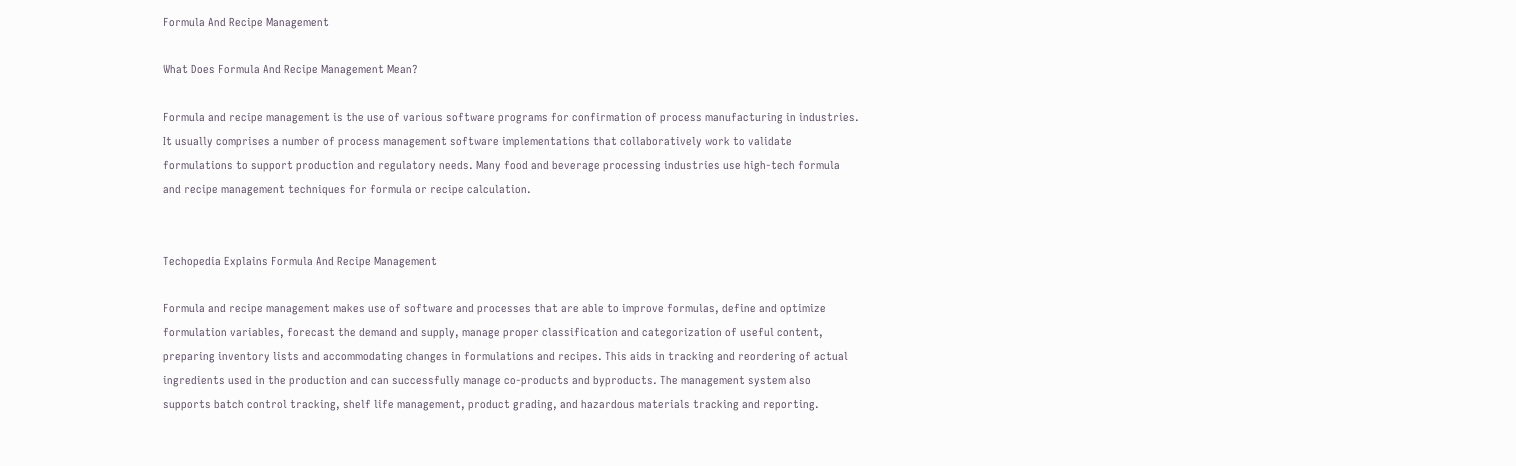Formula And Recipe Management

What Does Formula And Recipe Management Mean?

Formula and recipe management is the use of various software programs for confirmation of process manufacturing in industries. It usually comprises a number of process management software implementations that collaboratively work to validate formulations to support production and regulatory needs. Many food and beverage processing industries use high-tech formula and recipe management techniques for formula or recipe calculation.


Techopedia Explains Formula And Recipe Management

Formula and recipe management makes use of software and processes that are able to improve formulas, define and optimize formulation variables, forecast the demand and supply, manage proper classification and categorization of useful content, preparing inventory lists and accommodating changes in formulations and recipes. This aids in tracking and reordering of actual ingredients used in the production and can successfully manage co-products and byproducts. The management system also supports batch control tracking, shelf life management, product grading, and hazardous materials tracking and reporting.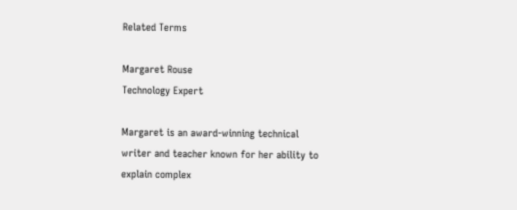Related Terms

Margaret Rouse
Technology Expert

Margaret is an award-winning technical writer and teacher known for her ability to explain complex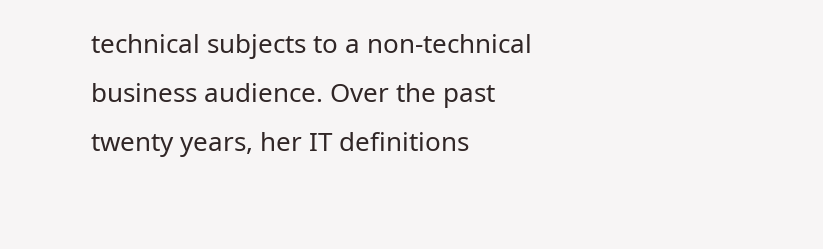technical subjects to a non-technical business audience. Over the past twenty years, her IT definitions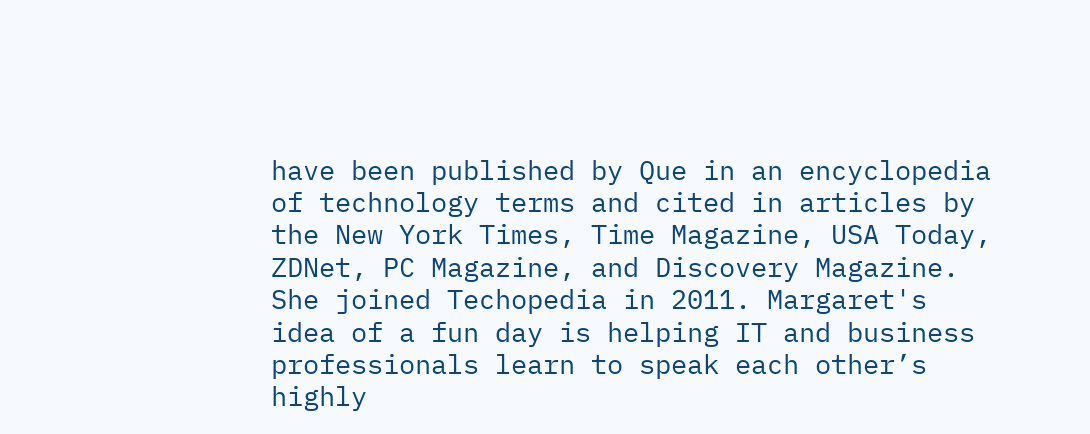have been published by Que in an encyclopedia of technology terms and cited in articles by the New York Times, Time Magazine, USA Today, ZDNet, PC Magazine, and Discovery Magazine. She joined Techopedia in 2011. Margaret's idea of a fun day is helping IT and business professionals learn to speak each other’s highly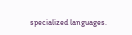specialized languages.